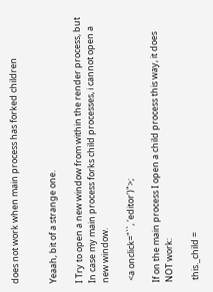does not work when main process has forked children


Yeaah, bit of a strange one.

I Try to open a new window from within the render process, but In case my main process forks child processes, i cannot open a new window.

 <a onclick="``, 'editor')">;

If on the main process I open a child process this way, it does NOT work:

 this._child =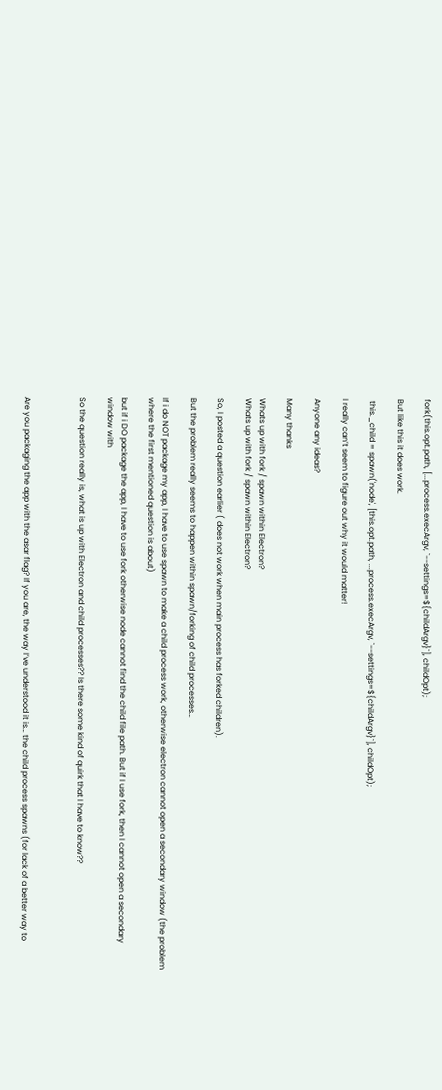fork(this.opt.path, [...process.execArgv, `--settings=${childArgv}`], childOpt);

But like this it does work.

 this._child = spawn('node', [this.opt.path, ...process.execArgv, `--settings=${childArgv}`], childOpt);

I really can’t seem to figure out why it would matter!

Anyone any ideas?

Many thanks

Whats up with fork / spawn within Electron?
Whats up with fork / spawn within Electron?

So, I posted a question earlier ( does not work when main process has forked children).

But the problem really seems to happen within spawn/forking of child processes…

If i do NOT package my app, I have to use spawn to make a child process work, otherwise electron cannot open a secondary window (the problem where the first mentioned question is about)

but if i DO package the app, I have to use fork otherwise node cannot find the child file path. But if I use fork, then I cannot open a secondary window with

So the question really is, what is up with Electron and child processes?? Is there some kind of quirk that I have to know??



Are you packaging the app with the asar flag? If you are, the way I’ve understood it is… the child process spawns (for lack of a better way to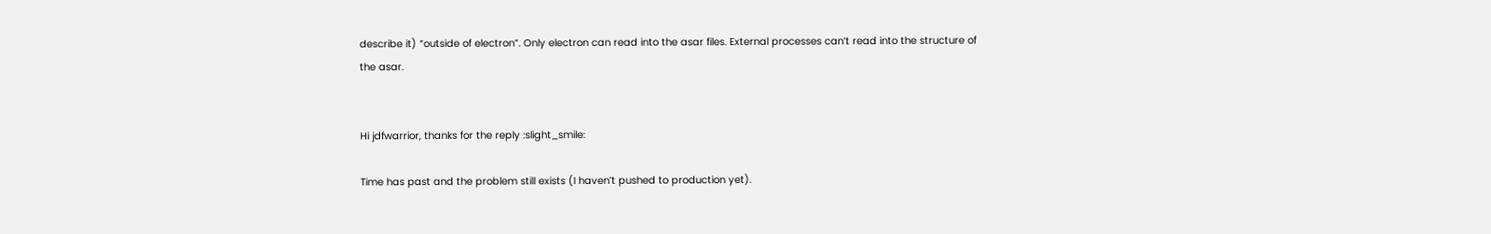describe it) “outside of electron”. Only electron can read into the asar files. External processes can’t read into the structure of the asar.


Hi jdfwarrior, thanks for the reply :slight_smile:

Time has past and the problem still exists (I haven’t pushed to production yet).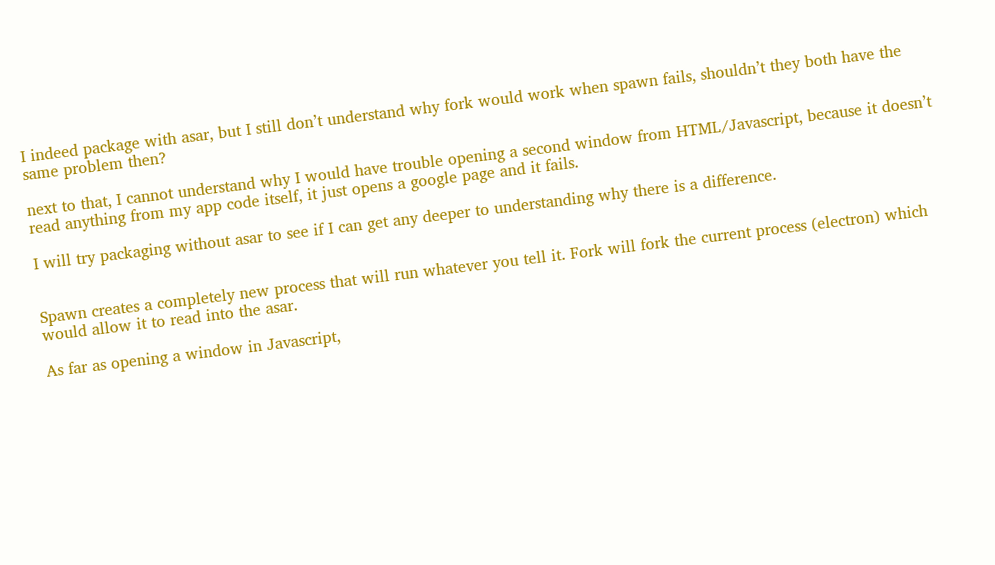I indeed package with asar, but I still don’t understand why fork would work when spawn fails, shouldn’t they both have the same problem then?

next to that, I cannot understand why I would have trouble opening a second window from HTML/Javascript, because it doesn’t read anything from my app code itself, it just opens a google page and it fails.

I will try packaging without asar to see if I can get any deeper to understanding why there is a difference.


Spawn creates a completely new process that will run whatever you tell it. Fork will fork the current process (electron) which would allow it to read into the asar.

As far as opening a window in Javascript,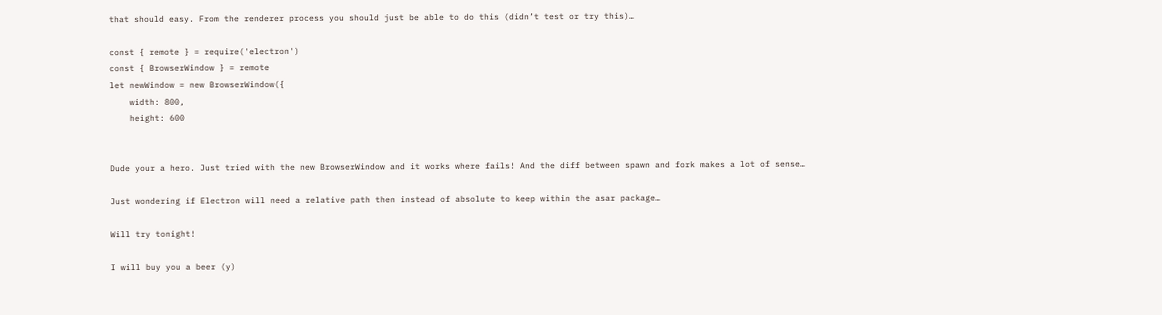that should easy. From the renderer process you should just be able to do this (didn’t test or try this)…

const { remote } = require('electron')
const { BrowserWindow } = remote
let newWindow = new BrowserWindow({
    width: 800,
    height: 600


Dude your a hero. Just tried with the new BrowserWindow and it works where fails! And the diff between spawn and fork makes a lot of sense…

Just wondering if Electron will need a relative path then instead of absolute to keep within the asar package…

Will try tonight!

I will buy you a beer (y)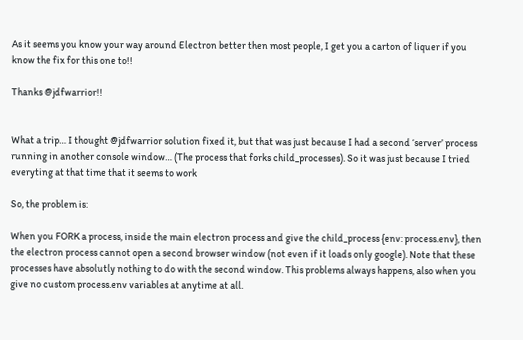As it seems you know your way around Electron better then most people, I get you a carton of liquer if you know the fix for this one to!!

Thanks @jdfwarrior!!


What a trip… I thought @jdfwarrior solution fixed it, but that was just because I had a second ‘server’ process running in another console window… (The process that forks child_processes). So it was just because I tried everyting at that time that it seems to work

So, the problem is:

When you FORK a process, inside the main electron process and give the child_process {env: process.env}, then the electron process cannot open a second browser window (not even if it loads only google). Note that these processes have absolutly nothing to do with the second window. This problems always happens, also when you give no custom process.env variables at anytime at all.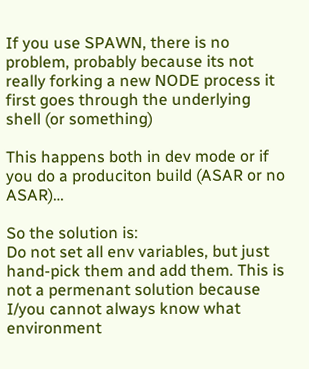If you use SPAWN, there is no problem, probably because its not really forking a new NODE process it first goes through the underlying shell (or something)

This happens both in dev mode or if you do a produciton build (ASAR or no ASAR)…

So the solution is:
Do not set all env variables, but just hand-pick them and add them. This is not a permenant solution because I/you cannot always know what environment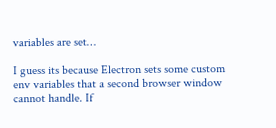variables are set…

I guess its because Electron sets some custom env variables that a second browser window cannot handle. If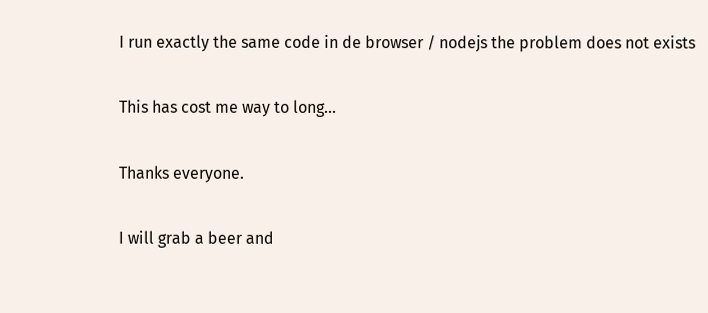I run exactly the same code in de browser / nodejs the problem does not exists

This has cost me way to long…

Thanks everyone.

I will grab a beer and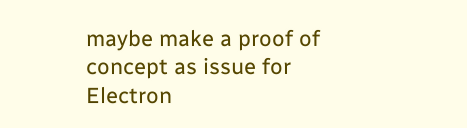maybe make a proof of concept as issue for Electron